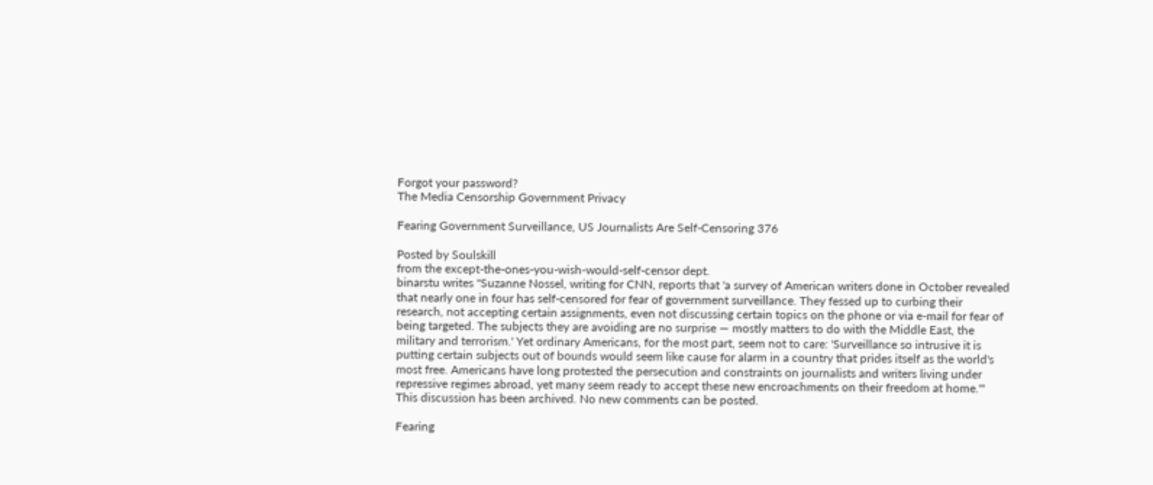Forgot your password?
The Media Censorship Government Privacy

Fearing Government Surveillance, US Journalists Are Self-Censoring 376

Posted by Soulskill
from the except-the-ones-you-wish-would-self-censor dept.
binarstu writes "Suzanne Nossel, writing for CNN, reports that 'a survey of American writers done in October revealed that nearly one in four has self-censored for fear of government surveillance. They fessed up to curbing their research, not accepting certain assignments, even not discussing certain topics on the phone or via e-mail for fear of being targeted. The subjects they are avoiding are no surprise — mostly matters to do with the Middle East, the military and terrorism.' Yet ordinary Americans, for the most part, seem not to care: 'Surveillance so intrusive it is putting certain subjects out of bounds would seem like cause for alarm in a country that prides itself as the world's most free. Americans have long protested the persecution and constraints on journalists and writers living under repressive regimes abroad, yet many seem ready to accept these new encroachments on their freedom at home.'"
This discussion has been archived. No new comments can be posted.

Fearing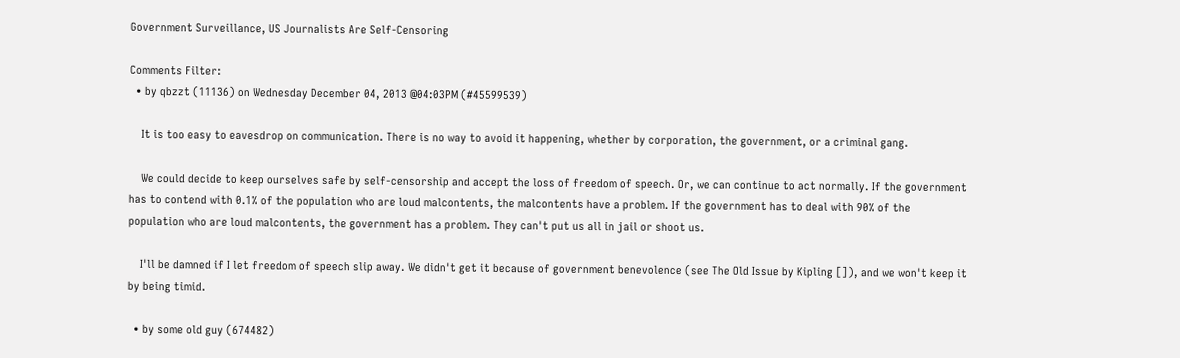Government Surveillance, US Journalists Are Self-Censoring

Comments Filter:
  • by qbzzt (11136) on Wednesday December 04, 2013 @04:03PM (#45599539)

    It is too easy to eavesdrop on communication. There is no way to avoid it happening, whether by corporation, the government, or a criminal gang.

    We could decide to keep ourselves safe by self-censorship and accept the loss of freedom of speech. Or, we can continue to act normally. If the government has to contend with 0.1% of the population who are loud malcontents, the malcontents have a problem. If the government has to deal with 90% of the population who are loud malcontents, the government has a problem. They can't put us all in jail or shoot us.

    I'll be damned if I let freedom of speech slip away. We didn't get it because of government benevolence (see The Old Issue by Kipling []), and we won't keep it by being timid.

  • by some old guy (674482)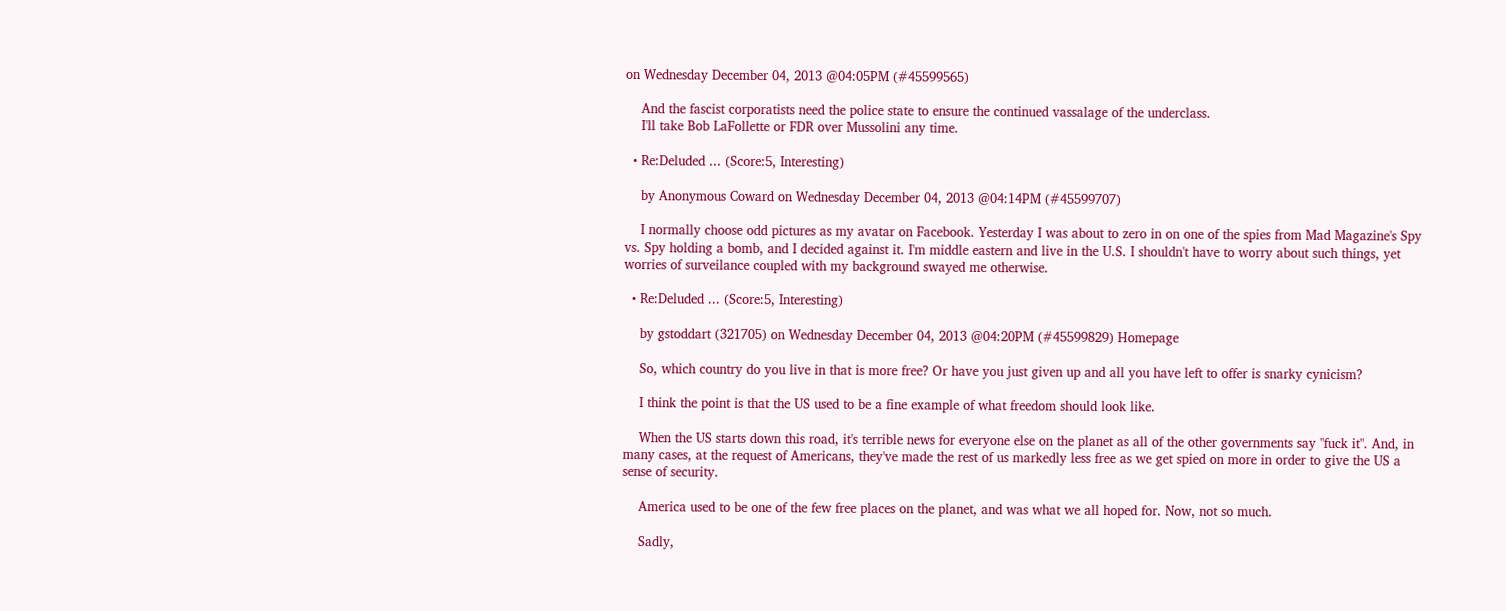on Wednesday December 04, 2013 @04:05PM (#45599565)

    And the fascist corporatists need the police state to ensure the continued vassalage of the underclass.
    I'll take Bob LaFollette or FDR over Mussolini any time.

  • Re:Deluded ... (Score:5, Interesting)

    by Anonymous Coward on Wednesday December 04, 2013 @04:14PM (#45599707)

    I normally choose odd pictures as my avatar on Facebook. Yesterday I was about to zero in on one of the spies from Mad Magazine's Spy vs. Spy holding a bomb, and I decided against it. I'm middle eastern and live in the U.S. I shouldn't have to worry about such things, yet worries of surveilance coupled with my background swayed me otherwise.

  • Re:Deluded ... (Score:5, Interesting)

    by gstoddart (321705) on Wednesday December 04, 2013 @04:20PM (#45599829) Homepage

    So, which country do you live in that is more free? Or have you just given up and all you have left to offer is snarky cynicism?

    I think the point is that the US used to be a fine example of what freedom should look like.

    When the US starts down this road, it's terrible news for everyone else on the planet as all of the other governments say "fuck it". And, in many cases, at the request of Americans, they've made the rest of us markedly less free as we get spied on more in order to give the US a sense of security.

    America used to be one of the few free places on the planet, and was what we all hoped for. Now, not so much.

    Sadly,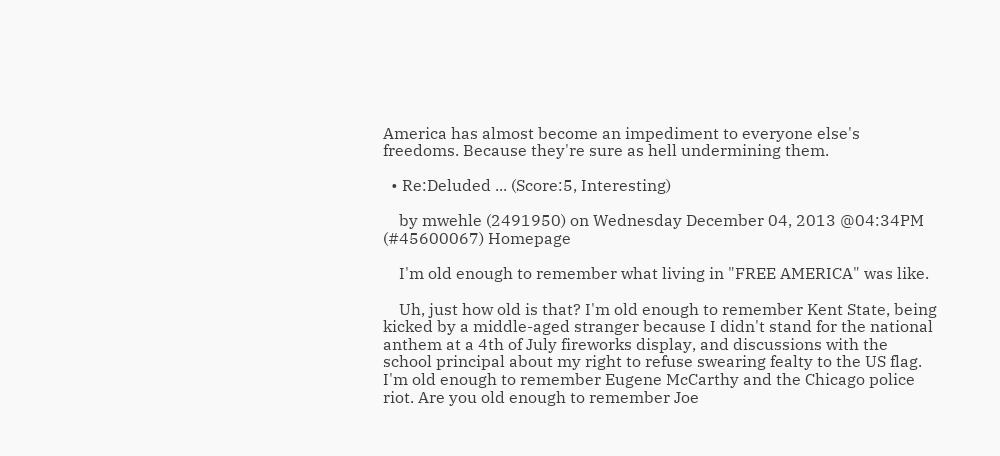America has almost become an impediment to everyone else's freedoms. Because they're sure as hell undermining them.

  • Re:Deluded ... (Score:5, Interesting)

    by mwehle (2491950) on Wednesday December 04, 2013 @04:34PM (#45600067) Homepage

    I'm old enough to remember what living in "FREE AMERICA" was like.

    Uh, just how old is that? I'm old enough to remember Kent State, being kicked by a middle-aged stranger because I didn't stand for the national anthem at a 4th of July fireworks display, and discussions with the school principal about my right to refuse swearing fealty to the US flag. I'm old enough to remember Eugene McCarthy and the Chicago police riot. Are you old enough to remember Joe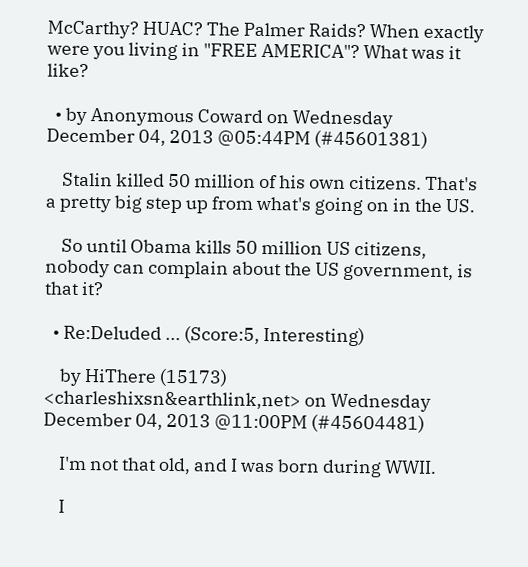McCarthy? HUAC? The Palmer Raids? When exactly were you living in "FREE AMERICA"? What was it like?

  • by Anonymous Coward on Wednesday December 04, 2013 @05:44PM (#45601381)

    Stalin killed 50 million of his own citizens. That's a pretty big step up from what's going on in the US.

    So until Obama kills 50 million US citizens, nobody can complain about the US government, is that it?

  • Re:Deluded ... (Score:5, Interesting)

    by HiThere (15173) <charleshixsn&earthlink,net> on Wednesday December 04, 2013 @11:00PM (#45604481)

    I'm not that old, and I was born during WWII.

    I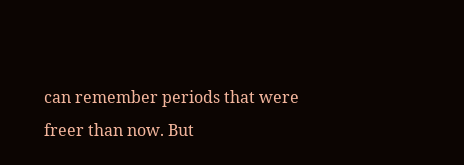can remember periods that were freer than now. But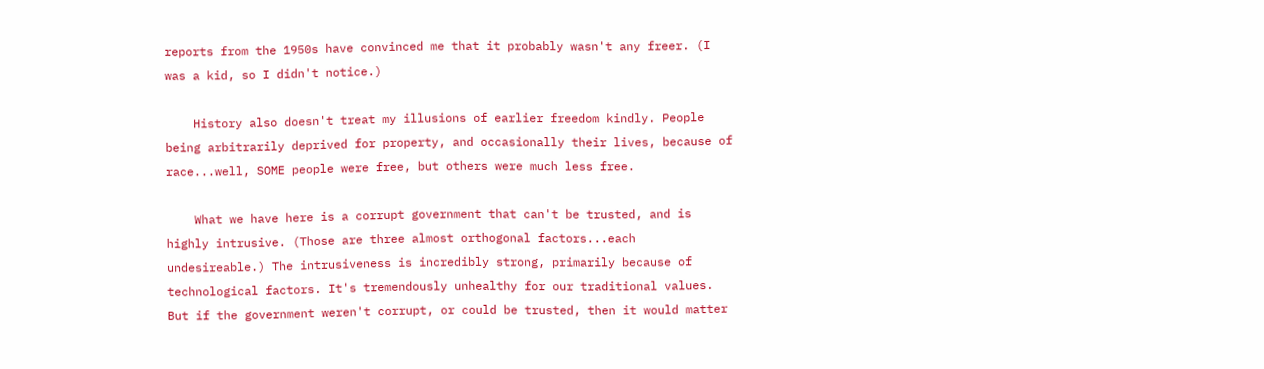reports from the 1950s have convinced me that it probably wasn't any freer. (I was a kid, so I didn't notice.)

    History also doesn't treat my illusions of earlier freedom kindly. People being arbitrarily deprived for property, and occasionally their lives, because of race...well, SOME people were free, but others were much less free.

    What we have here is a corrupt government that can't be trusted, and is highly intrusive. (Those are three almost orthogonal factors...each undesireable.) The intrusiveness is incredibly strong, primarily because of technological factors. It's tremendously unhealthy for our traditional values. But if the government weren't corrupt, or could be trusted, then it would matter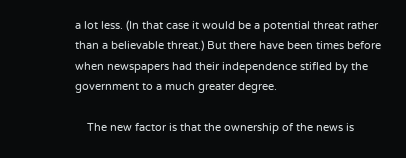a lot less. (In that case it would be a potential threat rather than a believable threat.) But there have been times before when newspapers had their independence stifled by the government to a much greater degree.

    The new factor is that the ownership of the news is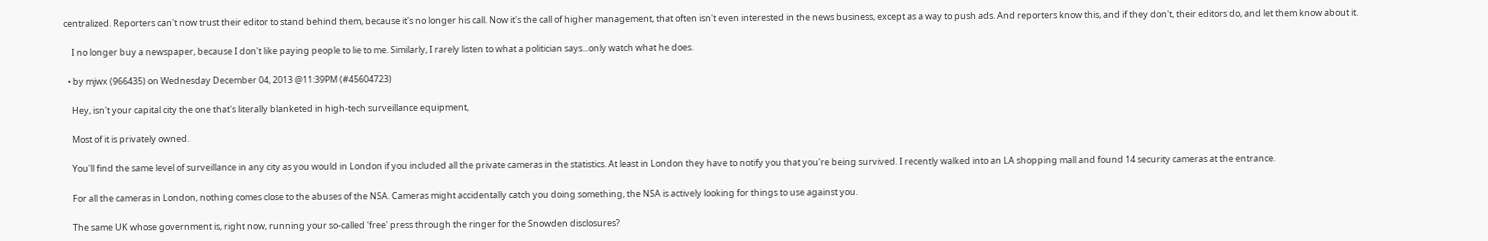centralized. Reporters can't now trust their editor to stand behind them, because it's no longer his call. Now it's the call of higher management, that often isn't even interested in the news business, except as a way to push ads. And reporters know this, and if they don't, their editors do, and let them know about it.

    I no longer buy a newspaper, because I don't like paying people to lie to me. Similarly, I rarely listen to what a politician says...only watch what he does.

  • by mjwx (966435) on Wednesday December 04, 2013 @11:39PM (#45604723)

    Hey, isn't your capital city the one that's literally blanketed in high-tech surveillance equipment,

    Most of it is privately owned.

    You'll find the same level of surveillance in any city as you would in London if you included all the private cameras in the statistics. At least in London they have to notify you that you're being survived. I recently walked into an LA shopping mall and found 14 security cameras at the entrance.

    For all the cameras in London, nothing comes close to the abuses of the NSA. Cameras might accidentally catch you doing something, the NSA is actively looking for things to use against you.

    The same UK whose government is, right now, running your so-called 'free' press through the ringer for the Snowden disclosures?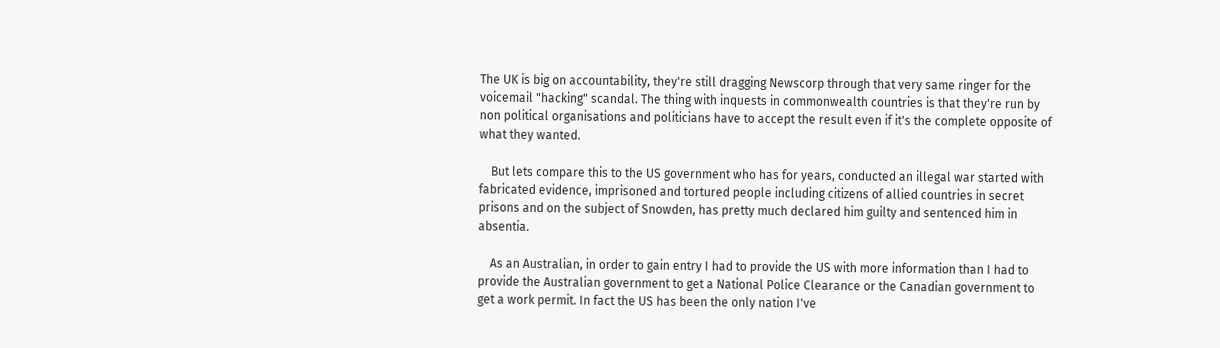The UK is big on accountability, they're still dragging Newscorp through that very same ringer for the voicemail "hacking" scandal. The thing with inquests in commonwealth countries is that they're run by non political organisations and politicians have to accept the result even if it's the complete opposite of what they wanted.

    But lets compare this to the US government who has for years, conducted an illegal war started with fabricated evidence, imprisoned and tortured people including citizens of allied countries in secret prisons and on the subject of Snowden, has pretty much declared him guilty and sentenced him in absentia.

    As an Australian, in order to gain entry I had to provide the US with more information than I had to provide the Australian government to get a National Police Clearance or the Canadian government to get a work permit. In fact the US has been the only nation I've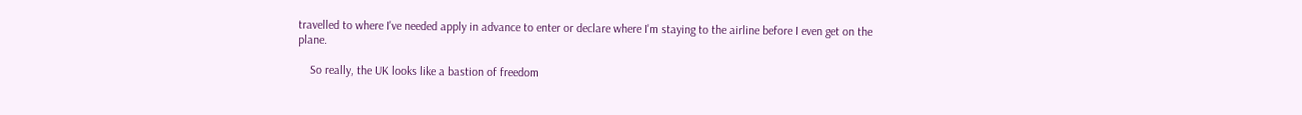travelled to where I've needed apply in advance to enter or declare where I'm staying to the airline before I even get on the plane.

    So really, the UK looks like a bastion of freedom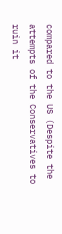compared to the US (Despite the attempts of the Conservatives to ruin it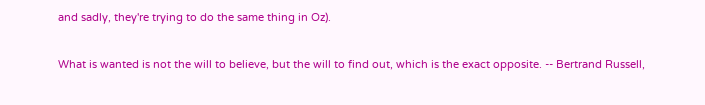and sadly, they're trying to do the same thing in Oz).

What is wanted is not the will to believe, but the will to find out, which is the exact opposite. -- Bertrand Russell,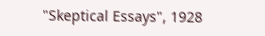"Skeptical Essays", 1928